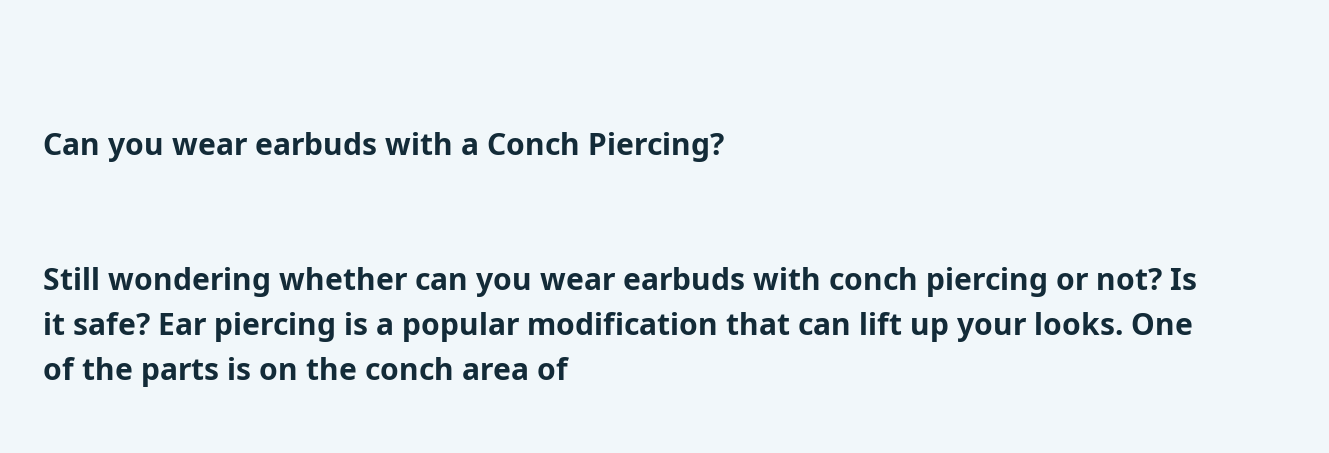Can you wear earbuds with a Conch Piercing?


Still wondering whether can you wear earbuds with conch piercing or not? Is it safe? Ear piercing is a popular modification that can lift up your looks. One of the parts is on the conch area of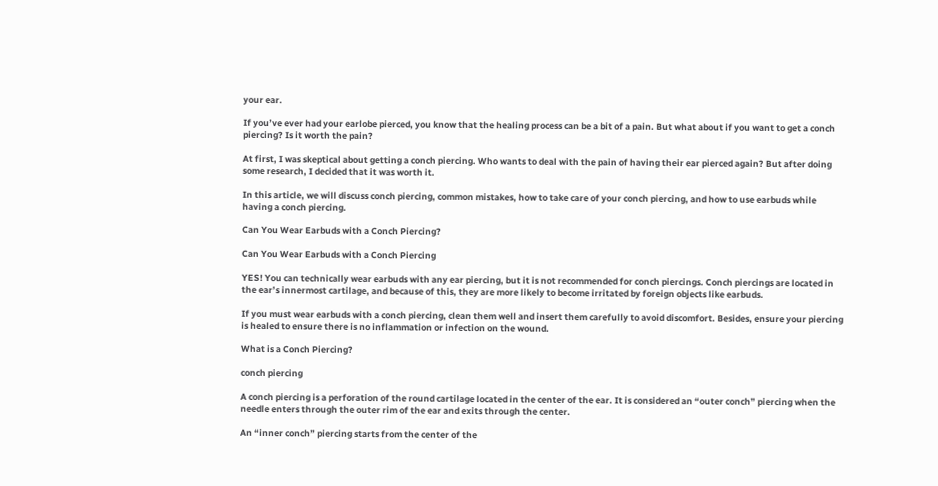your ear.

If you’ve ever had your earlobe pierced, you know that the healing process can be a bit of a pain. But what about if you want to get a conch piercing? Is it worth the pain?

At first, I was skeptical about getting a conch piercing. Who wants to deal with the pain of having their ear pierced again? But after doing some research, I decided that it was worth it.

In this article, we will discuss conch piercing, common mistakes, how to take care of your conch piercing, and how to use earbuds while having a conch piercing.

Can You Wear Earbuds with a Conch Piercing?

Can You Wear Earbuds with a Conch Piercing

YES! You can technically wear earbuds with any ear piercing, but it is not recommended for conch piercings. Conch piercings are located in the ear’s innermost cartilage, and because of this, they are more likely to become irritated by foreign objects like earbuds.

If you must wear earbuds with a conch piercing, clean them well and insert them carefully to avoid discomfort. Besides, ensure your piercing is healed to ensure there is no inflammation or infection on the wound.

What is a Conch Piercing?

conch piercing

A conch piercing is a perforation of the round cartilage located in the center of the ear. It is considered an “outer conch” piercing when the needle enters through the outer rim of the ear and exits through the center.

An “inner conch” piercing starts from the center of the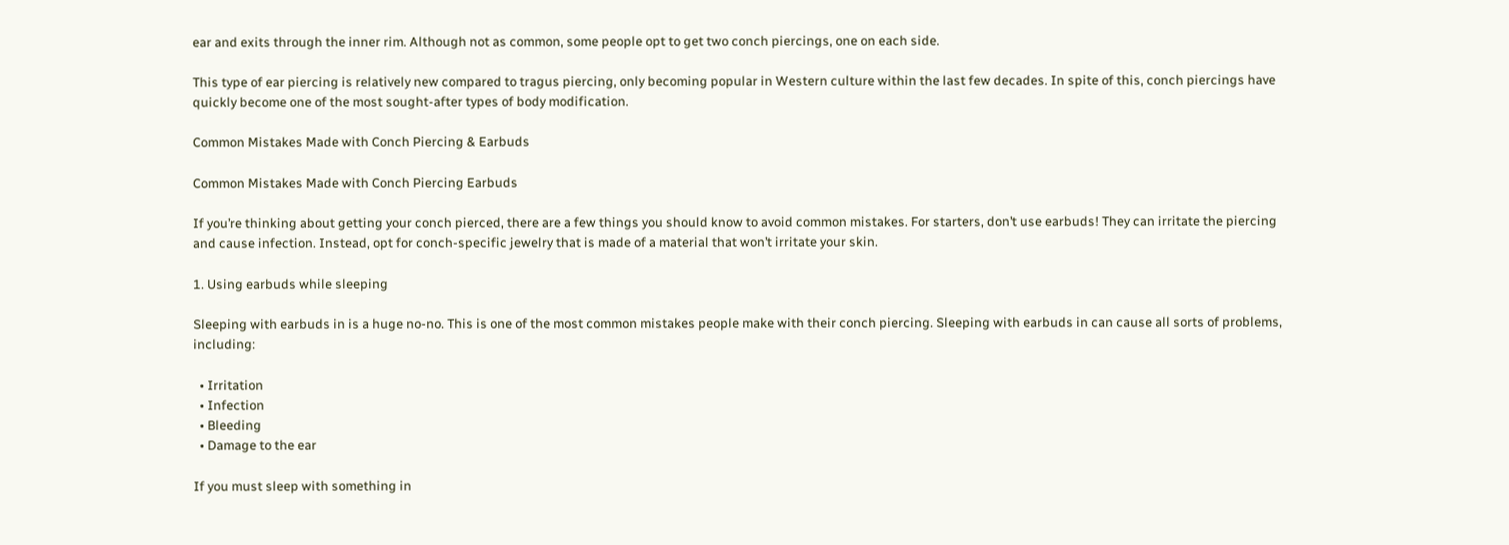ear and exits through the inner rim. Although not as common, some people opt to get two conch piercings, one on each side.

This type of ear piercing is relatively new compared to tragus piercing, only becoming popular in Western culture within the last few decades. In spite of this, conch piercings have quickly become one of the most sought-after types of body modification.

Common Mistakes Made with Conch Piercing & Earbuds

Common Mistakes Made with Conch Piercing Earbuds

If you’re thinking about getting your conch pierced, there are a few things you should know to avoid common mistakes. For starters, don’t use earbuds! They can irritate the piercing and cause infection. Instead, opt for conch-specific jewelry that is made of a material that won’t irritate your skin.

1. Using earbuds while sleeping

Sleeping with earbuds in is a huge no-no. This is one of the most common mistakes people make with their conch piercing. Sleeping with earbuds in can cause all sorts of problems, including:

  • Irritation
  • Infection
  • Bleeding
  • Damage to the ear

If you must sleep with something in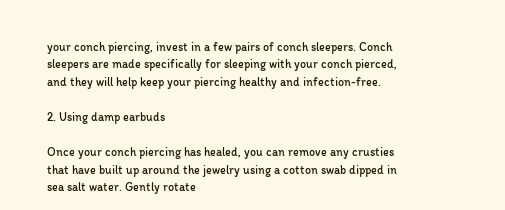your conch piercing, invest in a few pairs of conch sleepers. Conch sleepers are made specifically for sleeping with your conch pierced, and they will help keep your piercing healthy and infection-free.

2. Using damp earbuds

Once your conch piercing has healed, you can remove any crusties that have built up around the jewelry using a cotton swab dipped in sea salt water. Gently rotate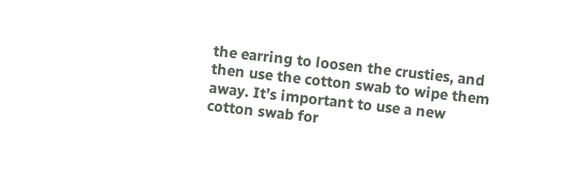the earring to loosen the crusties, and then use the cotton swab to wipe them away. It’s important to use a new cotton swab for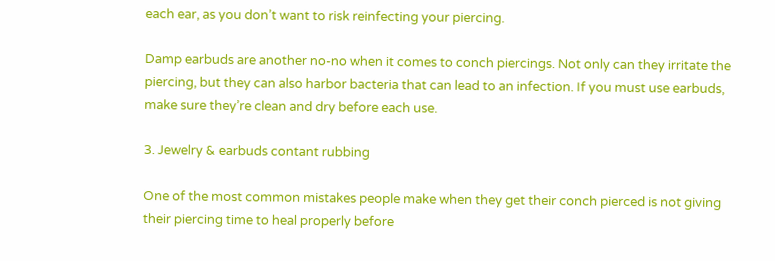each ear, as you don’t want to risk reinfecting your piercing.

Damp earbuds are another no-no when it comes to conch piercings. Not only can they irritate the piercing, but they can also harbor bacteria that can lead to an infection. If you must use earbuds, make sure they’re clean and dry before each use.

3. Jewelry & earbuds contant rubbing

One of the most common mistakes people make when they get their conch pierced is not giving their piercing time to heal properly before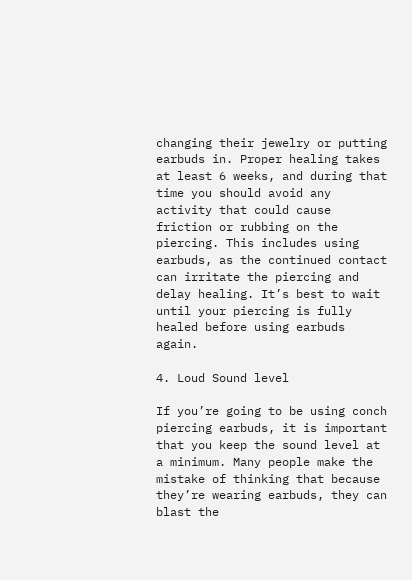changing their jewelry or putting earbuds in. Proper healing takes at least 6 weeks, and during that time you should avoid any activity that could cause friction or rubbing on the piercing. This includes using earbuds, as the continued contact can irritate the piercing and delay healing. It’s best to wait until your piercing is fully healed before using earbuds again.

4. Loud Sound level

If you’re going to be using conch piercing earbuds, it is important that you keep the sound level at a minimum. Many people make the mistake of thinking that because they’re wearing earbuds, they can blast the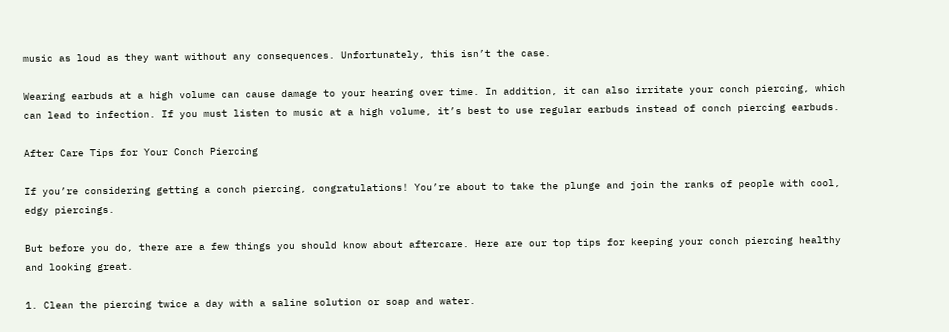music as loud as they want without any consequences. Unfortunately, this isn’t the case.

Wearing earbuds at a high volume can cause damage to your hearing over time. In addition, it can also irritate your conch piercing, which can lead to infection. If you must listen to music at a high volume, it’s best to use regular earbuds instead of conch piercing earbuds.

After Care Tips for Your Conch Piercing

If you’re considering getting a conch piercing, congratulations! You’re about to take the plunge and join the ranks of people with cool, edgy piercings.

But before you do, there are a few things you should know about aftercare. Here are our top tips for keeping your conch piercing healthy and looking great.

1. Clean the piercing twice a day with a saline solution or soap and water.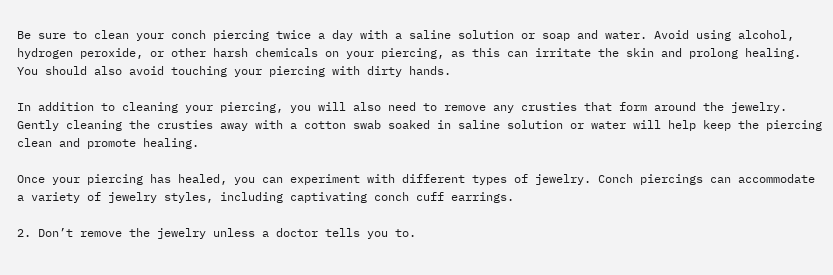Be sure to clean your conch piercing twice a day with a saline solution or soap and water. Avoid using alcohol, hydrogen peroxide, or other harsh chemicals on your piercing, as this can irritate the skin and prolong healing. You should also avoid touching your piercing with dirty hands.

In addition to cleaning your piercing, you will also need to remove any crusties that form around the jewelry. Gently cleaning the crusties away with a cotton swab soaked in saline solution or water will help keep the piercing clean and promote healing.

Once your piercing has healed, you can experiment with different types of jewelry. Conch piercings can accommodate a variety of jewelry styles, including captivating conch cuff earrings.

2. Don’t remove the jewelry unless a doctor tells you to.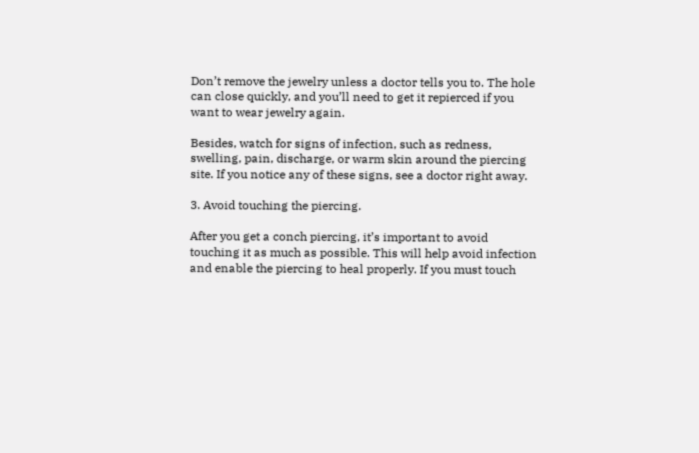Don’t remove the jewelry unless a doctor tells you to. The hole can close quickly, and you’ll need to get it repierced if you want to wear jewelry again.

Besides, watch for signs of infection, such as redness, swelling, pain, discharge, or warm skin around the piercing site. If you notice any of these signs, see a doctor right away.

3. Avoid touching the piercing.

After you get a conch piercing, it’s important to avoid touching it as much as possible. This will help avoid infection and enable the piercing to heal properly. If you must touch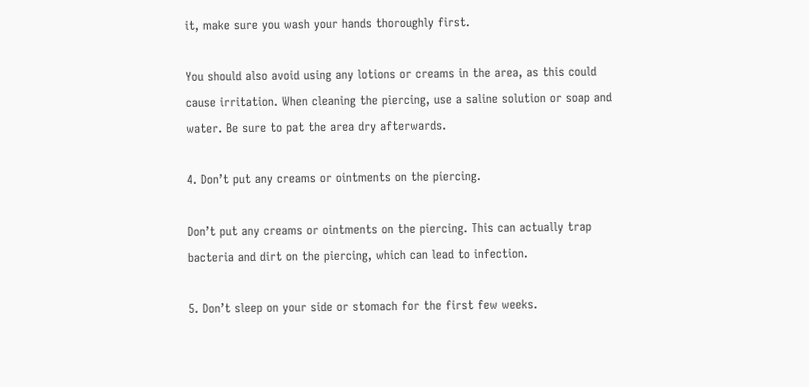it, make sure you wash your hands thoroughly first.

You should also avoid using any lotions or creams in the area, as this could cause irritation. When cleaning the piercing, use a saline solution or soap and water. Be sure to pat the area dry afterwards.

4. Don’t put any creams or ointments on the piercing.

Don’t put any creams or ointments on the piercing. This can actually trap bacteria and dirt on the piercing, which can lead to infection.

5. Don’t sleep on your side or stomach for the first few weeks.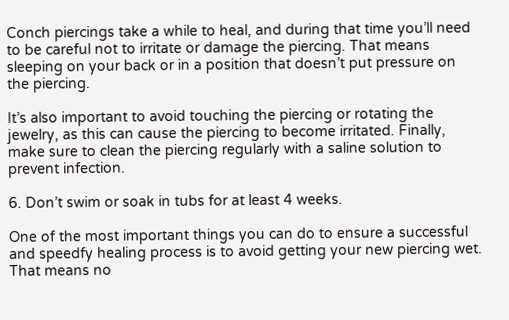Conch piercings take a while to heal, and during that time you’ll need to be careful not to irritate or damage the piercing. That means sleeping on your back or in a position that doesn’t put pressure on the piercing.

It’s also important to avoid touching the piercing or rotating the jewelry, as this can cause the piercing to become irritated. Finally, make sure to clean the piercing regularly with a saline solution to prevent infection.

6. Don’t swim or soak in tubs for at least 4 weeks.

One of the most important things you can do to ensure a successful and speedfy healing process is to avoid getting your new piercing wet. That means no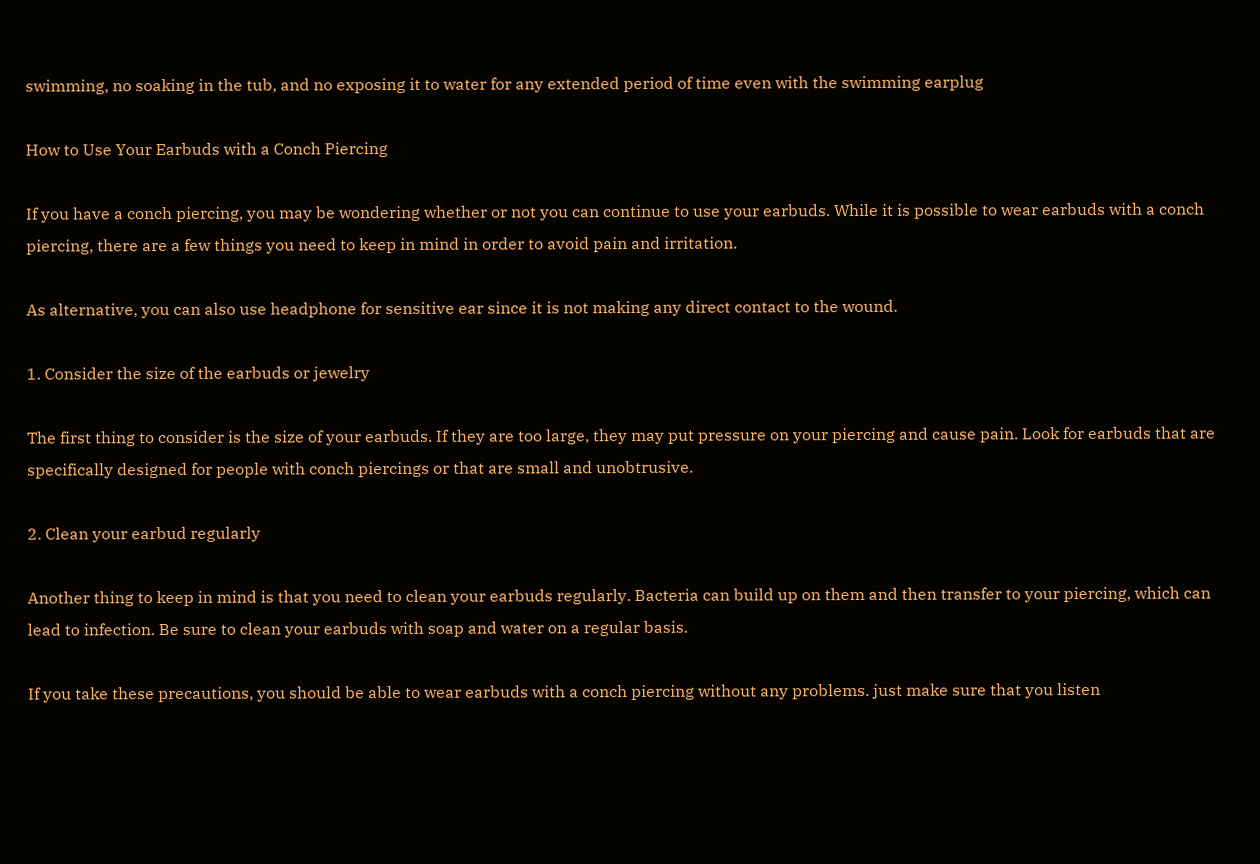swimming, no soaking in the tub, and no exposing it to water for any extended period of time even with the swimming earplug

How to Use Your Earbuds with a Conch Piercing

If you have a conch piercing, you may be wondering whether or not you can continue to use your earbuds. While it is possible to wear earbuds with a conch piercing, there are a few things you need to keep in mind in order to avoid pain and irritation.

As alternative, you can also use headphone for sensitive ear since it is not making any direct contact to the wound.

1. Consider the size of the earbuds or jewelry

The first thing to consider is the size of your earbuds. If they are too large, they may put pressure on your piercing and cause pain. Look for earbuds that are specifically designed for people with conch piercings or that are small and unobtrusive.

2. Clean your earbud regularly

Another thing to keep in mind is that you need to clean your earbuds regularly. Bacteria can build up on them and then transfer to your piercing, which can lead to infection. Be sure to clean your earbuds with soap and water on a regular basis.

If you take these precautions, you should be able to wear earbuds with a conch piercing without any problems. just make sure that you listen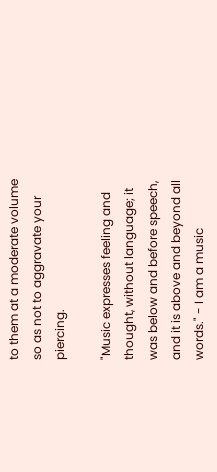to them at a moderate volume so as not to aggravate your piercing.

"Music expresses feeling and thought, without language; it was below and before speech, and it is above and beyond all words." - I am a music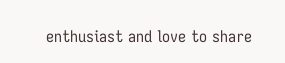enthusiast and love to share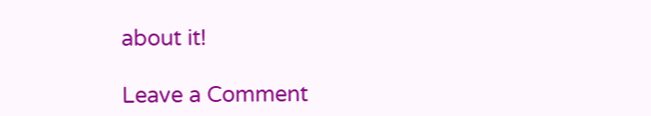about it!

Leave a Comment